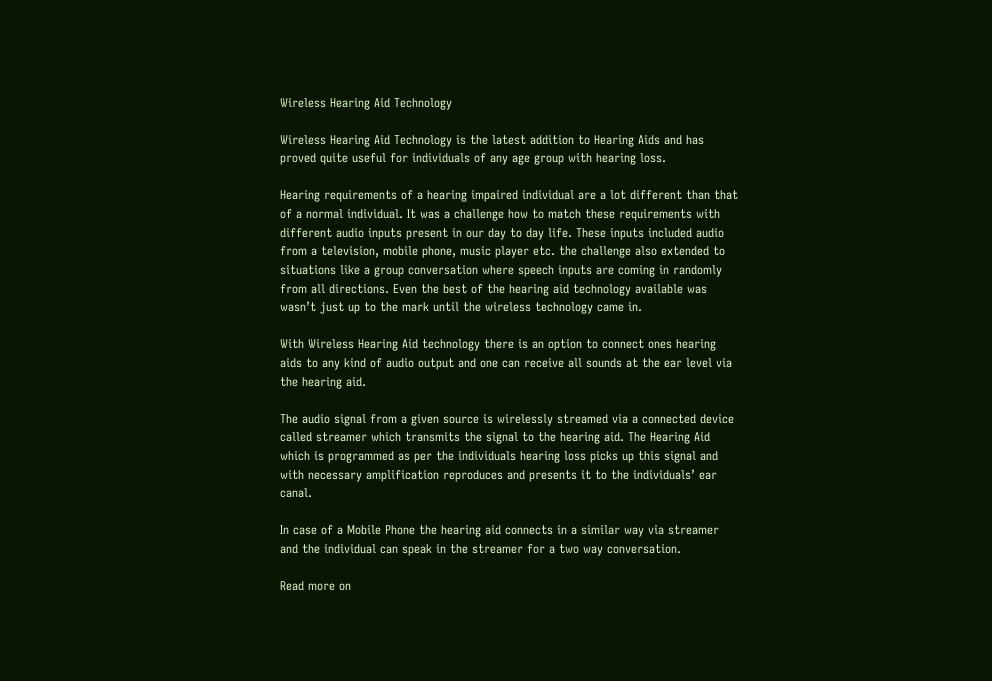Wireless Hearing Aid Technology

Wireless Hearing Aid Technology is the latest addition to Hearing Aids and has proved quite useful for individuals of any age group with hearing loss.

Hearing requirements of a hearing impaired individual are a lot different than that of a normal individual. It was a challenge how to match these requirements with different audio inputs present in our day to day life. These inputs included audio from a television, mobile phone, music player etc. the challenge also extended to situations like a group conversation where speech inputs are coming in randomly from all directions. Even the best of the hearing aid technology available was wasn’t just up to the mark until the wireless technology came in.

With Wireless Hearing Aid technology there is an option to connect ones hearing aids to any kind of audio output and one can receive all sounds at the ear level via the hearing aid.

The audio signal from a given source is wirelessly streamed via a connected device called streamer which transmits the signal to the hearing aid. The Hearing Aid which is programmed as per the individuals hearing loss picks up this signal and with necessary amplification reproduces and presents it to the individuals’ ear canal.

In case of a Mobile Phone the hearing aid connects in a similar way via streamer and the individual can speak in the streamer for a two way conversation.

Read more on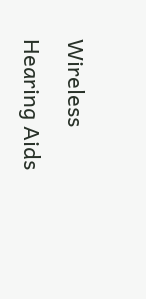Wireless Hearing Aids